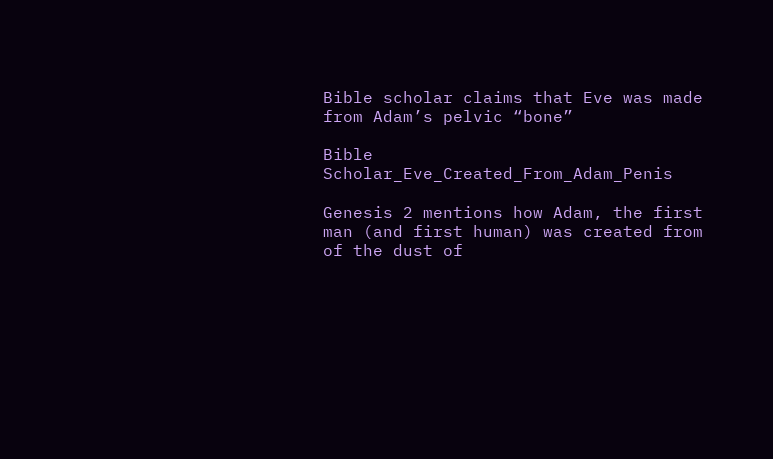Bible scholar claims that Eve was made from Adam’s pelvic “bone”

Bible Scholar_Eve_Created_From_Adam_Penis

Genesis 2 mentions how Adam, the first man (and first human) was created from of the dust of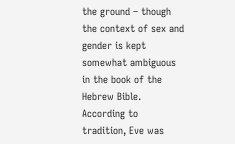the ground – though the context of sex and gender is kept somewhat ambiguous in the book of the Hebrew Bible. According to tradition, Eve was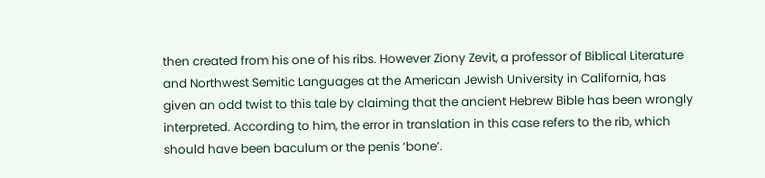then created from his one of his ribs. However Ziony Zevit, a professor of Biblical Literature and Northwest Semitic Languages at the American Jewish University in California, has given an odd twist to this tale by claiming that the ancient Hebrew Bible has been wrongly interpreted. According to him, the error in translation in this case refers to the rib, which should have been baculum or the penis ‘bone’.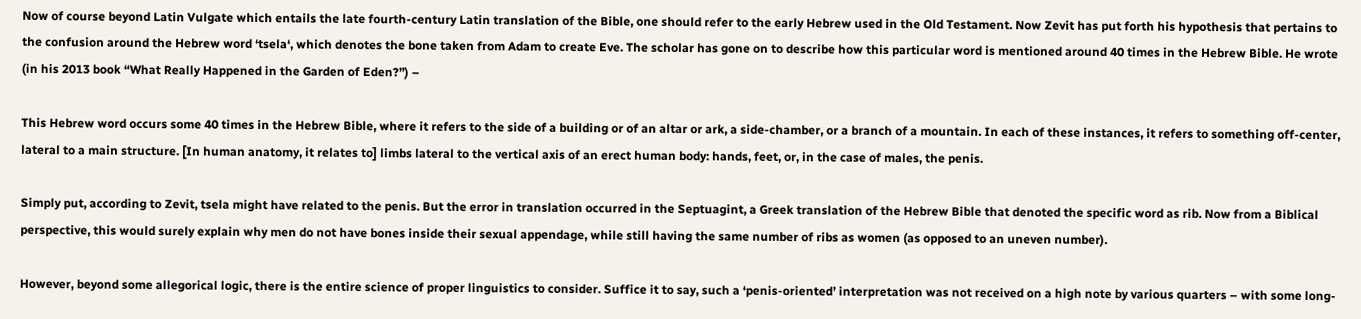Now of course beyond Latin Vulgate which entails the late fourth-century Latin translation of the Bible, one should refer to the early Hebrew used in the Old Testament. Now Zevit has put forth his hypothesis that pertains to the confusion around the Hebrew word ‘tsela‘, which denotes the bone taken from Adam to create Eve. The scholar has gone on to describe how this particular word is mentioned around 40 times in the Hebrew Bible. He wrote (in his 2013 book “What Really Happened in the Garden of Eden?”) –

This Hebrew word occurs some 40 times in the Hebrew Bible, where it refers to the side of a building or of an altar or ark, a side-chamber, or a branch of a mountain. In each of these instances, it refers to something off-center, lateral to a main structure. [In human anatomy, it relates to] limbs lateral to the vertical axis of an erect human body: hands, feet, or, in the case of males, the penis.

Simply put, according to Zevit, tsela might have related to the penis. But the error in translation occurred in the Septuagint, a Greek translation of the Hebrew Bible that denoted the specific word as rib. Now from a Biblical perspective, this would surely explain why men do not have bones inside their sexual appendage, while still having the same number of ribs as women (as opposed to an uneven number).

However, beyond some allegorical logic, there is the entire science of proper linguistics to consider. Suffice it to say, such a ‘penis-oriented’ interpretation was not received on a high note by various quarters – with some long-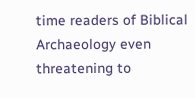time readers of Biblical Archaeology even threatening to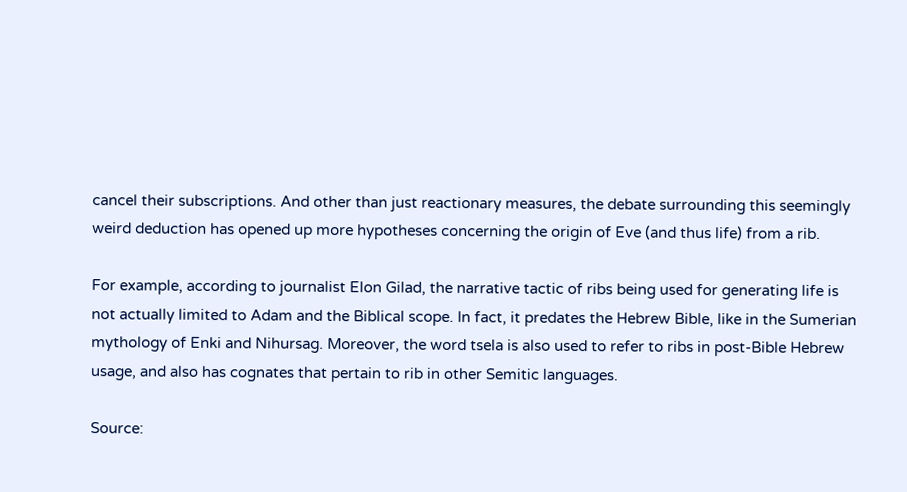cancel their subscriptions. And other than just reactionary measures, the debate surrounding this seemingly weird deduction has opened up more hypotheses concerning the origin of Eve (and thus life) from a rib.

For example, according to journalist Elon Gilad, the narrative tactic of ribs being used for generating life is not actually limited to Adam and the Biblical scope. In fact, it predates the Hebrew Bible, like in the Sumerian mythology of Enki and Nihursag. Moreover, the word tsela is also used to refer to ribs in post-Bible Hebrew usage, and also has cognates that pertain to rib in other Semitic languages.

Source: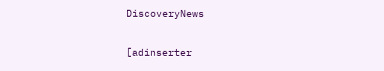DiscoveryNews

[adinserter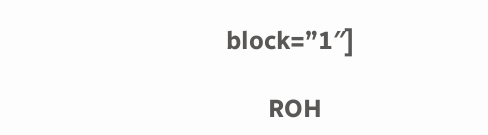block=”1″]

       ROH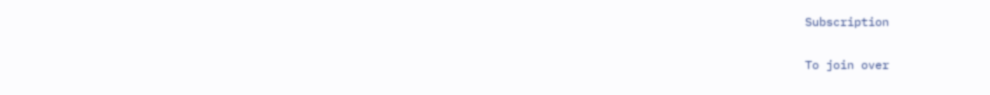Subscription

To join over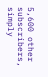5,600 other subscribers, simply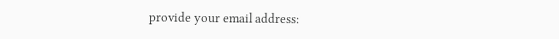provide your email address: